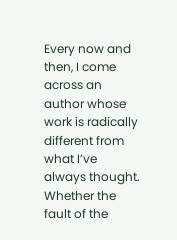Every now and then, I come across an author whose work is radically different from what I’ve always thought. Whether the fault of the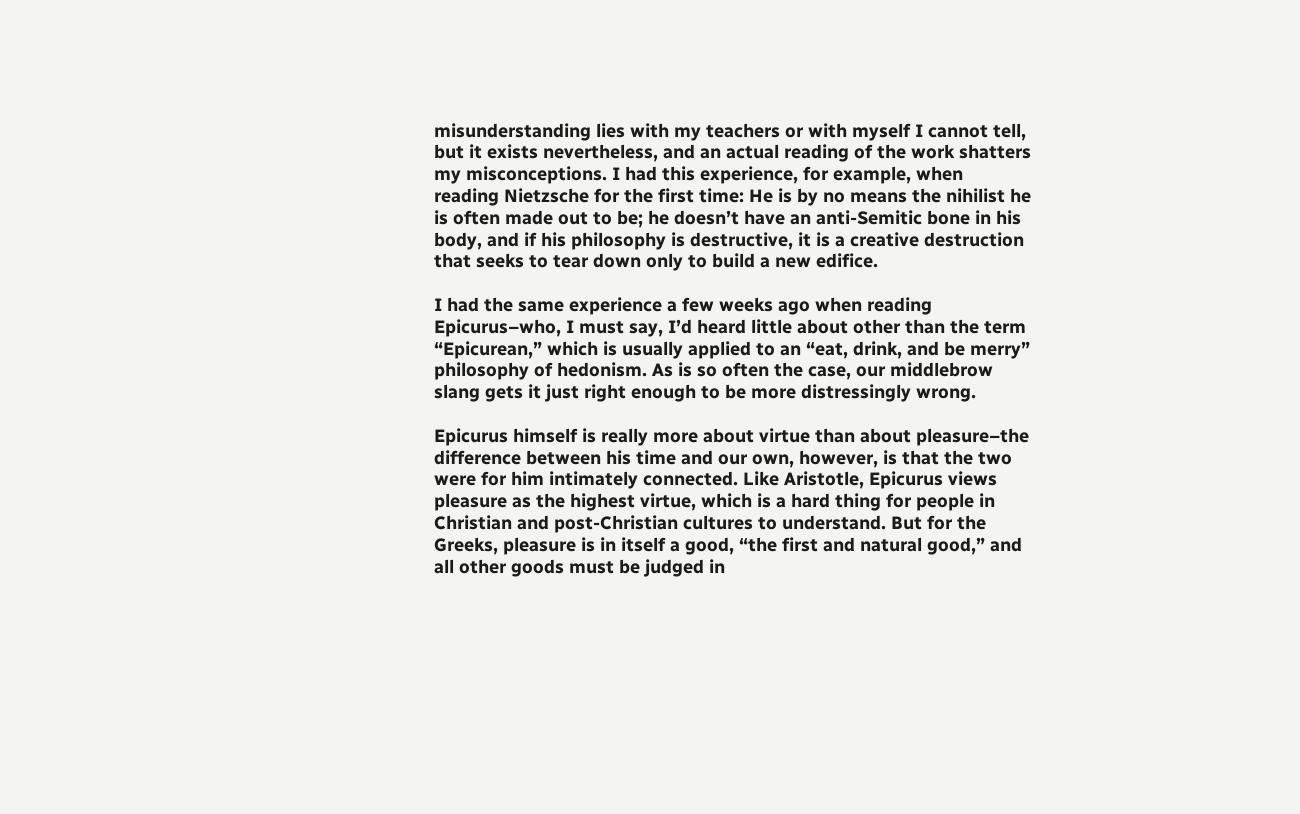misunderstanding lies with my teachers or with myself I cannot tell, but it exists nevertheless, and an actual reading of the work shatters my misconceptions. I had this experience, for example, when reading Nietzsche for the first time: He is by no means the nihilist he is often made out to be; he doesn’t have an anti-Semitic bone in his body, and if his philosophy is destructive, it is a creative destruction that seeks to tear down only to build a new edifice.

I had the same experience a few weeks ago when reading Epicurus–who, I must say, I’d heard little about other than the term “Epicurean,” which is usually applied to an “eat, drink, and be merry” philosophy of hedonism. As is so often the case, our middlebrow slang gets it just right enough to be more distressingly wrong.

Epicurus himself is really more about virtue than about pleasure–the difference between his time and our own, however, is that the two were for him intimately connected. Like Aristotle, Epicurus views pleasure as the highest virtue, which is a hard thing for people in Christian and post-Christian cultures to understand. But for the Greeks, pleasure is in itself a good, “the first and natural good,” and all other goods must be judged in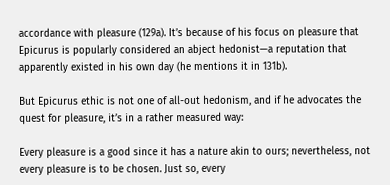accordance with pleasure (129a). It’s because of his focus on pleasure that Epicurus is popularly considered an abject hedonist—a reputation that apparently existed in his own day (he mentions it in 131b).

But Epicurus ethic is not one of all-out hedonism, and if he advocates the quest for pleasure, it’s in a rather measured way:

Every pleasure is a good since it has a nature akin to ours; nevertheless, not every pleasure is to be chosen. Just so, every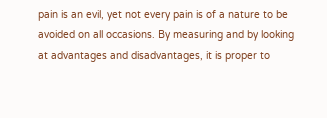pain is an evil, yet not every pain is of a nature to be avoided on all occasions. By measuring and by looking at advantages and disadvantages, it is proper to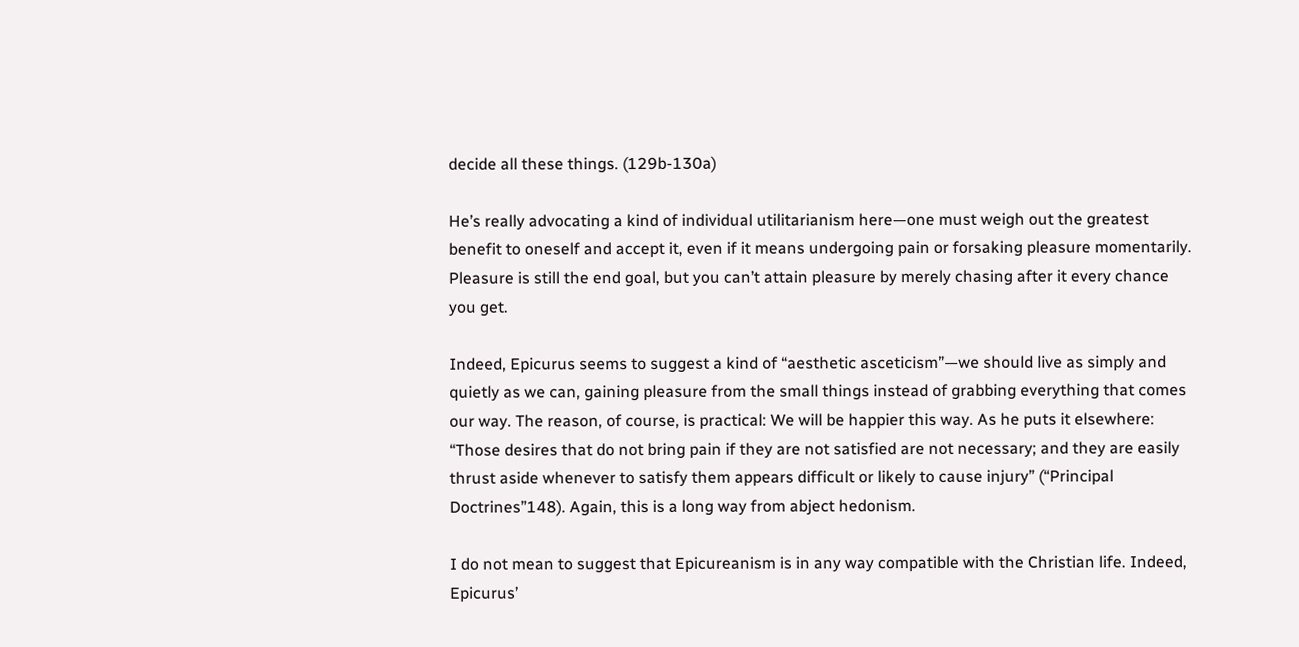decide all these things. (129b-130a)

He’s really advocating a kind of individual utilitarianism here—one must weigh out the greatest benefit to oneself and accept it, even if it means undergoing pain or forsaking pleasure momentarily. Pleasure is still the end goal, but you can’t attain pleasure by merely chasing after it every chance you get.

Indeed, Epicurus seems to suggest a kind of “aesthetic asceticism”—we should live as simply and quietly as we can, gaining pleasure from the small things instead of grabbing everything that comes our way. The reason, of course, is practical: We will be happier this way. As he puts it elsewhere: “Those desires that do not bring pain if they are not satisfied are not necessary; and they are easily thrust aside whenever to satisfy them appears difficult or likely to cause injury” (“Principal Doctrines”148). Again, this is a long way from abject hedonism.

I do not mean to suggest that Epicureanism is in any way compatible with the Christian life. Indeed, Epicurus’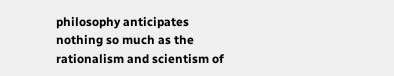philosophy anticipates nothing so much as the rationalism and scientism of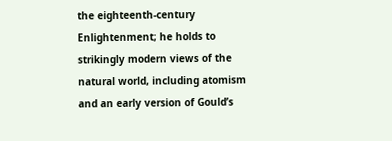the eighteenth-century Enlightenment; he holds to strikingly modern views of the natural world, including atomism and an early version of Gould’s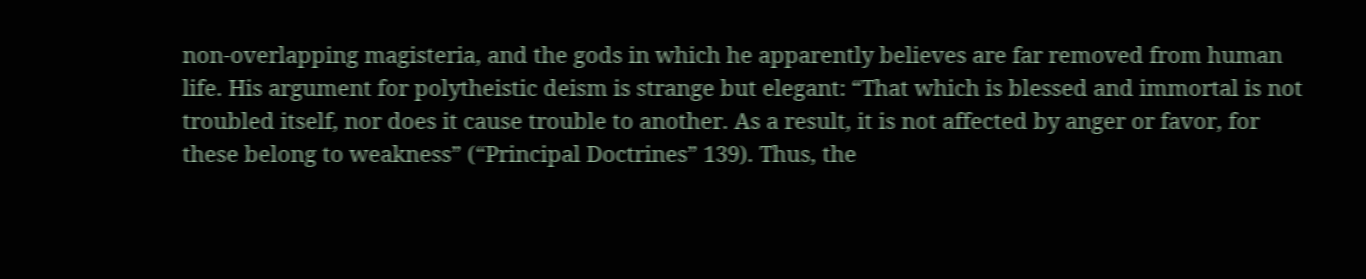non-overlapping magisteria, and the gods in which he apparently believes are far removed from human life. His argument for polytheistic deism is strange but elegant: “That which is blessed and immortal is not troubled itself, nor does it cause trouble to another. As a result, it is not affected by anger or favor, for these belong to weakness” (“Principal Doctrines” 139). Thus, the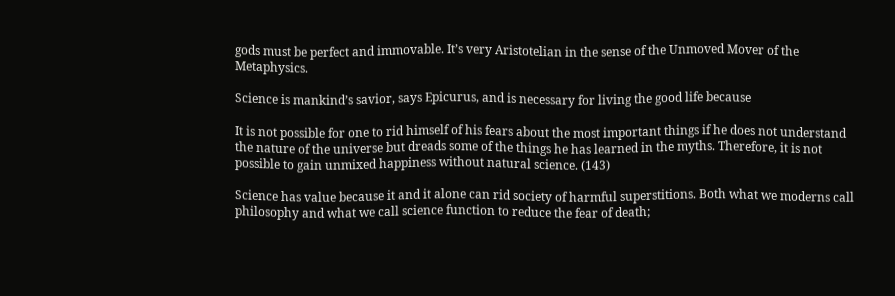gods must be perfect and immovable. It’s very Aristotelian in the sense of the Unmoved Mover of the Metaphysics.

Science is mankind’s savior, says Epicurus, and is necessary for living the good life because

It is not possible for one to rid himself of his fears about the most important things if he does not understand the nature of the universe but dreads some of the things he has learned in the myths. Therefore, it is not possible to gain unmixed happiness without natural science. (143)

Science has value because it and it alone can rid society of harmful superstitions. Both what we moderns call philosophy and what we call science function to reduce the fear of death;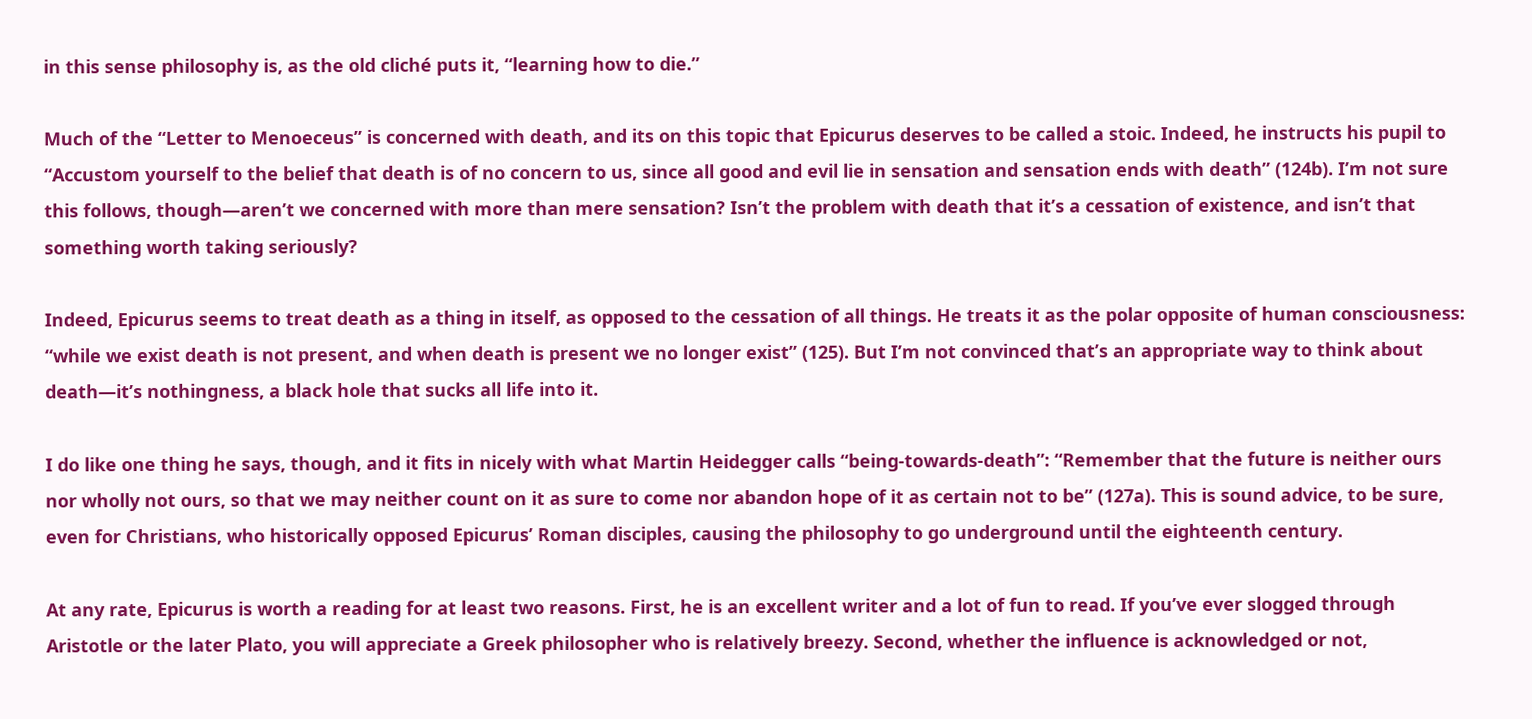in this sense philosophy is, as the old cliché puts it, “learning how to die.”

Much of the “Letter to Menoeceus” is concerned with death, and its on this topic that Epicurus deserves to be called a stoic. Indeed, he instructs his pupil to “Accustom yourself to the belief that death is of no concern to us, since all good and evil lie in sensation and sensation ends with death” (124b). I’m not sure this follows, though—aren’t we concerned with more than mere sensation? Isn’t the problem with death that it’s a cessation of existence, and isn’t that something worth taking seriously?

Indeed, Epicurus seems to treat death as a thing in itself, as opposed to the cessation of all things. He treats it as the polar opposite of human consciousness: “while we exist death is not present, and when death is present we no longer exist” (125). But I’m not convinced that’s an appropriate way to think about death—it’s nothingness, a black hole that sucks all life into it.

I do like one thing he says, though, and it fits in nicely with what Martin Heidegger calls “being-towards-death”: “Remember that the future is neither ours nor wholly not ours, so that we may neither count on it as sure to come nor abandon hope of it as certain not to be” (127a). This is sound advice, to be sure, even for Christians, who historically opposed Epicurus’ Roman disciples, causing the philosophy to go underground until the eighteenth century.

At any rate, Epicurus is worth a reading for at least two reasons. First, he is an excellent writer and a lot of fun to read. If you’ve ever slogged through Aristotle or the later Plato, you will appreciate a Greek philosopher who is relatively breezy. Second, whether the influence is acknowledged or not,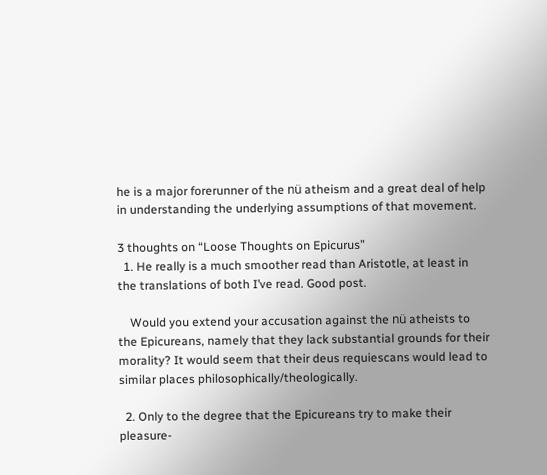he is a major forerunner of the nü atheism and a great deal of help in understanding the underlying assumptions of that movement.

3 thoughts on “Loose Thoughts on Epicurus”
  1. He really is a much smoother read than Aristotle, at least in the translations of both I’ve read. Good post.

    Would you extend your accusation against the nü atheists to the Epicureans, namely that they lack substantial grounds for their morality? It would seem that their deus requiescans would lead to similar places philosophically/theologically.

  2. Only to the degree that the Epicureans try to make their pleasure-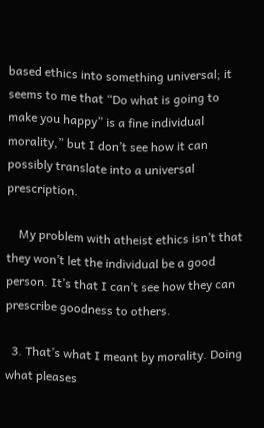based ethics into something universal; it seems to me that “Do what is going to make you happy” is a fine individual morality,” but I don’t see how it can possibly translate into a universal prescription.

    My problem with atheist ethics isn’t that they won’t let the individual be a good person. It’s that I can’t see how they can prescribe goodness to others.

  3. That’s what I meant by morality. Doing what pleases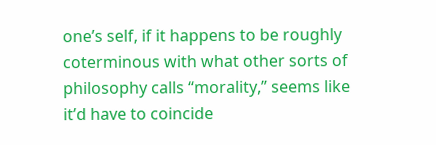one’s self, if it happens to be roughly coterminous with what other sorts of philosophy calls “morality,” seems like it’d have to coincide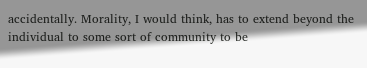accidentally. Morality, I would think, has to extend beyond the individual to some sort of community to be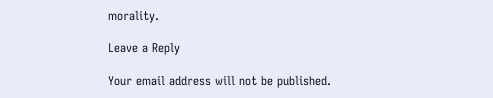morality.

Leave a Reply

Your email address will not be published.